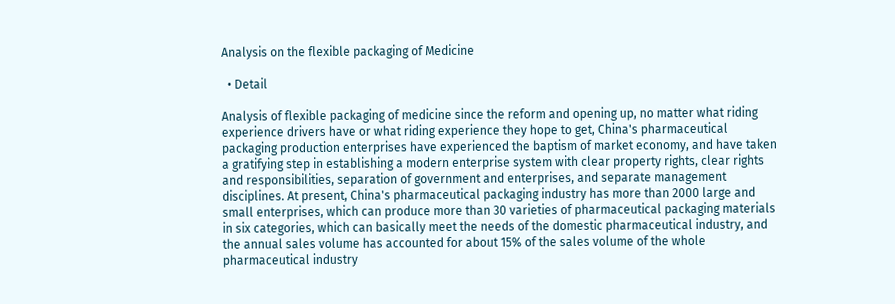Analysis on the flexible packaging of Medicine

  • Detail

Analysis of flexible packaging of medicine since the reform and opening up, no matter what riding experience drivers have or what riding experience they hope to get, China's pharmaceutical packaging production enterprises have experienced the baptism of market economy, and have taken a gratifying step in establishing a modern enterprise system with clear property rights, clear rights and responsibilities, separation of government and enterprises, and separate management disciplines. At present, China's pharmaceutical packaging industry has more than 2000 large and small enterprises, which can produce more than 30 varieties of pharmaceutical packaging materials in six categories, which can basically meet the needs of the domestic pharmaceutical industry, and the annual sales volume has accounted for about 15% of the sales volume of the whole pharmaceutical industry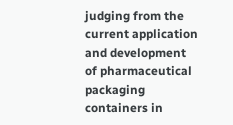judging from the current application and development of pharmaceutical packaging containers in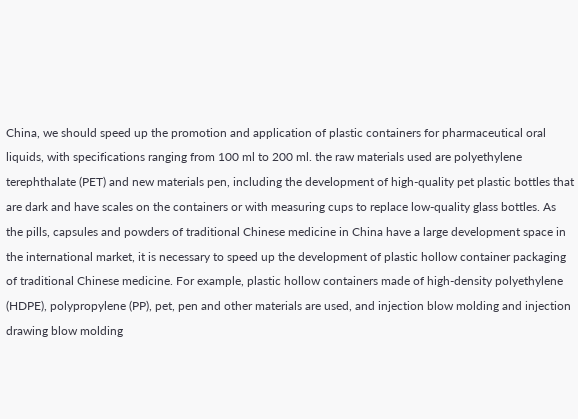China, we should speed up the promotion and application of plastic containers for pharmaceutical oral liquids, with specifications ranging from 100 ml to 200 ml. the raw materials used are polyethylene terephthalate (PET) and new materials pen, including the development of high-quality pet plastic bottles that are dark and have scales on the containers or with measuring cups to replace low-quality glass bottles. As the pills, capsules and powders of traditional Chinese medicine in China have a large development space in the international market, it is necessary to speed up the development of plastic hollow container packaging of traditional Chinese medicine. For example, plastic hollow containers made of high-density polyethylene (HDPE), polypropylene (PP), pet, pen and other materials are used, and injection blow molding and injection drawing blow molding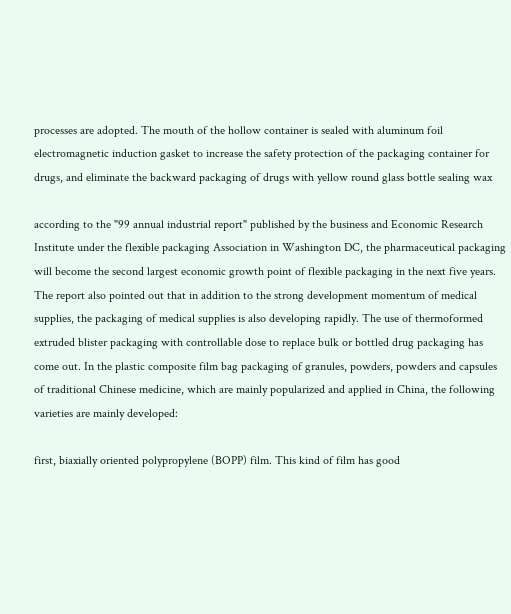processes are adopted. The mouth of the hollow container is sealed with aluminum foil electromagnetic induction gasket to increase the safety protection of the packaging container for drugs, and eliminate the backward packaging of drugs with yellow round glass bottle sealing wax

according to the "99 annual industrial report" published by the business and Economic Research Institute under the flexible packaging Association in Washington DC, the pharmaceutical packaging will become the second largest economic growth point of flexible packaging in the next five years. The report also pointed out that in addition to the strong development momentum of medical supplies, the packaging of medical supplies is also developing rapidly. The use of thermoformed extruded blister packaging with controllable dose to replace bulk or bottled drug packaging has come out. In the plastic composite film bag packaging of granules, powders, powders and capsules of traditional Chinese medicine, which are mainly popularized and applied in China, the following varieties are mainly developed:

first, biaxially oriented polypropylene (BOPP) film. This kind of film has good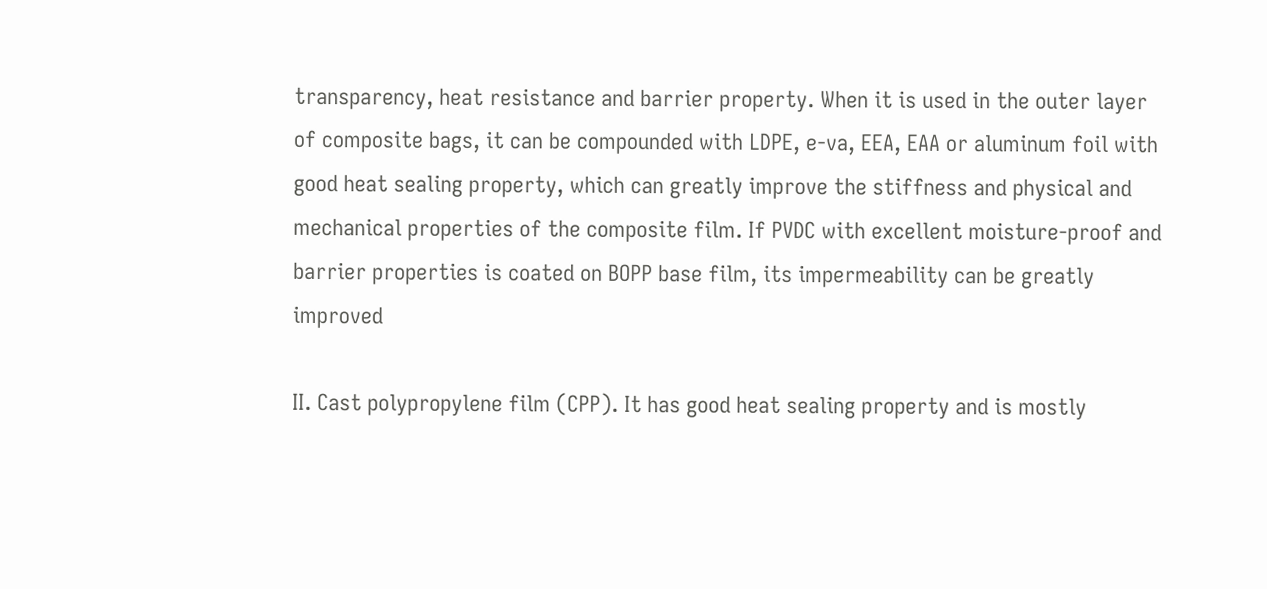transparency, heat resistance and barrier property. When it is used in the outer layer of composite bags, it can be compounded with LDPE, e-va, EEA, EAA or aluminum foil with good heat sealing property, which can greatly improve the stiffness and physical and mechanical properties of the composite film. If PVDC with excellent moisture-proof and barrier properties is coated on BOPP base film, its impermeability can be greatly improved

II. Cast polypropylene film (CPP). It has good heat sealing property and is mostly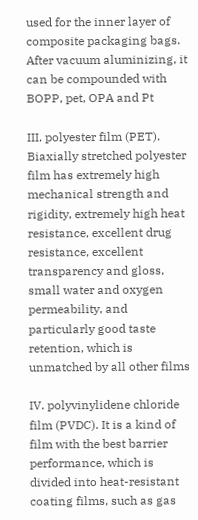used for the inner layer of composite packaging bags. After vacuum aluminizing, it can be compounded with BOPP, pet, OPA and Pt

III. polyester film (PET). Biaxially stretched polyester film has extremely high mechanical strength and rigidity, extremely high heat resistance, excellent drug resistance, excellent transparency and gloss, small water and oxygen permeability, and particularly good taste retention, which is unmatched by all other films

IV. polyvinylidene chloride film (PVDC). It is a kind of film with the best barrier performance, which is divided into heat-resistant coating films, such as gas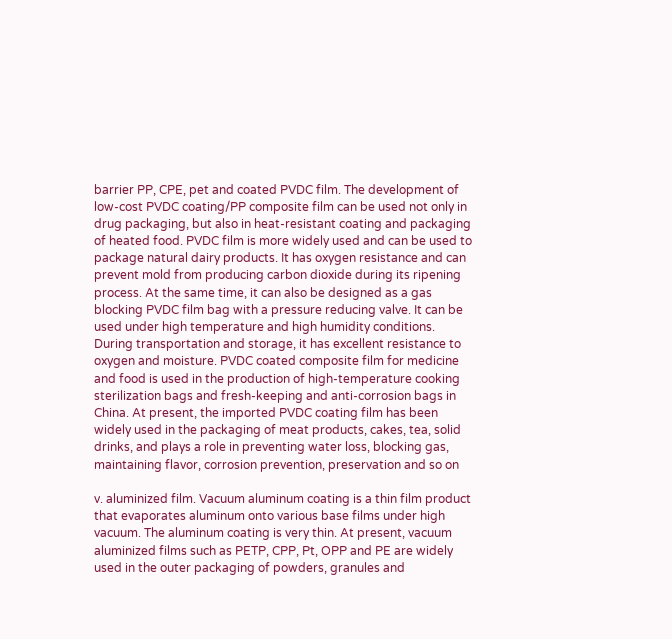barrier PP, CPE, pet and coated PVDC film. The development of low-cost PVDC coating/PP composite film can be used not only in drug packaging, but also in heat-resistant coating and packaging of heated food. PVDC film is more widely used and can be used to package natural dairy products. It has oxygen resistance and can prevent mold from producing carbon dioxide during its ripening process. At the same time, it can also be designed as a gas blocking PVDC film bag with a pressure reducing valve. It can be used under high temperature and high humidity conditions. During transportation and storage, it has excellent resistance to oxygen and moisture. PVDC coated composite film for medicine and food is used in the production of high-temperature cooking sterilization bags and fresh-keeping and anti-corrosion bags in China. At present, the imported PVDC coating film has been widely used in the packaging of meat products, cakes, tea, solid drinks, and plays a role in preventing water loss, blocking gas, maintaining flavor, corrosion prevention, preservation and so on

v. aluminized film. Vacuum aluminum coating is a thin film product that evaporates aluminum onto various base films under high vacuum. The aluminum coating is very thin. At present, vacuum aluminized films such as PETP, CPP, Pt, OPP and PE are widely used in the outer packaging of powders, granules and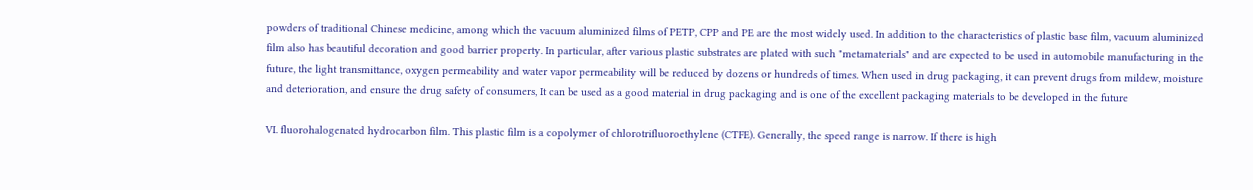powders of traditional Chinese medicine, among which the vacuum aluminized films of PETP, CPP and PE are the most widely used. In addition to the characteristics of plastic base film, vacuum aluminized film also has beautiful decoration and good barrier property. In particular, after various plastic substrates are plated with such "metamaterials" and are expected to be used in automobile manufacturing in the future, the light transmittance, oxygen permeability and water vapor permeability will be reduced by dozens or hundreds of times. When used in drug packaging, it can prevent drugs from mildew, moisture and deterioration, and ensure the drug safety of consumers, It can be used as a good material in drug packaging and is one of the excellent packaging materials to be developed in the future

VI. fluorohalogenated hydrocarbon film. This plastic film is a copolymer of chlorotrifluoroethylene (CTFE). Generally, the speed range is narrow. If there is high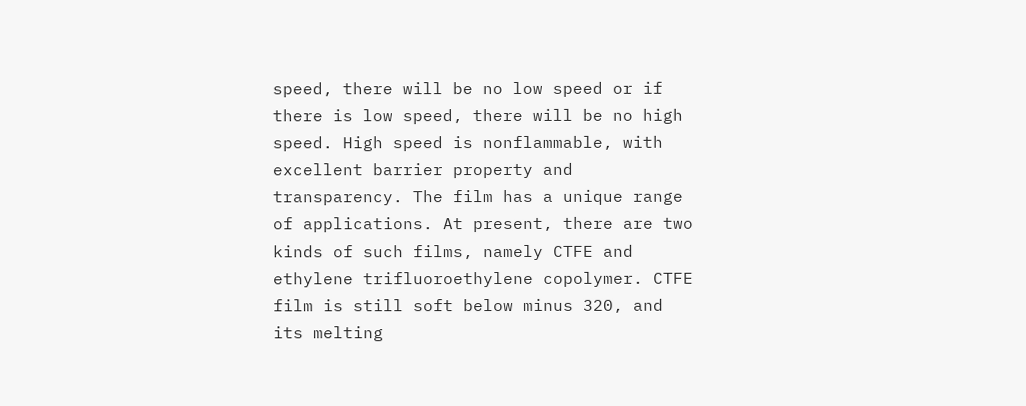speed, there will be no low speed or if there is low speed, there will be no high speed. High speed is nonflammable, with excellent barrier property and transparency. The film has a unique range of applications. At present, there are two kinds of such films, namely CTFE and ethylene trifluoroethylene copolymer. CTFE film is still soft below minus 320, and its melting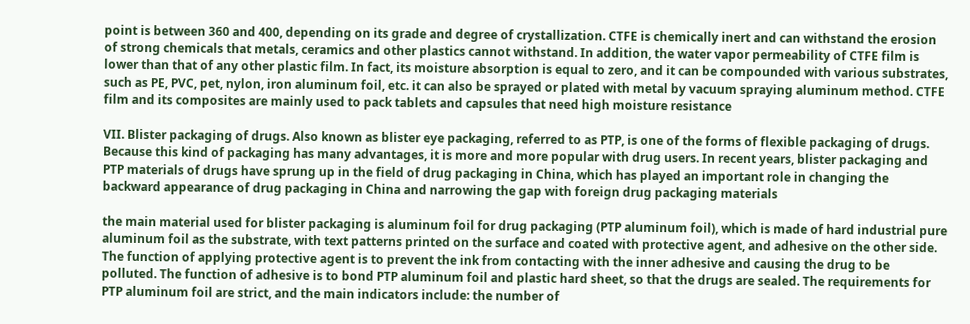point is between 360 and 400, depending on its grade and degree of crystallization. CTFE is chemically inert and can withstand the erosion of strong chemicals that metals, ceramics and other plastics cannot withstand. In addition, the water vapor permeability of CTFE film is lower than that of any other plastic film. In fact, its moisture absorption is equal to zero, and it can be compounded with various substrates, such as PE, PVC, pet, nylon, iron aluminum foil, etc. it can also be sprayed or plated with metal by vacuum spraying aluminum method. CTFE film and its composites are mainly used to pack tablets and capsules that need high moisture resistance

VII. Blister packaging of drugs. Also known as blister eye packaging, referred to as PTP, is one of the forms of flexible packaging of drugs. Because this kind of packaging has many advantages, it is more and more popular with drug users. In recent years, blister packaging and PTP materials of drugs have sprung up in the field of drug packaging in China, which has played an important role in changing the backward appearance of drug packaging in China and narrowing the gap with foreign drug packaging materials

the main material used for blister packaging is aluminum foil for drug packaging (PTP aluminum foil), which is made of hard industrial pure aluminum foil as the substrate, with text patterns printed on the surface and coated with protective agent, and adhesive on the other side. The function of applying protective agent is to prevent the ink from contacting with the inner adhesive and causing the drug to be polluted. The function of adhesive is to bond PTP aluminum foil and plastic hard sheet, so that the drugs are sealed. The requirements for PTP aluminum foil are strict, and the main indicators include: the number of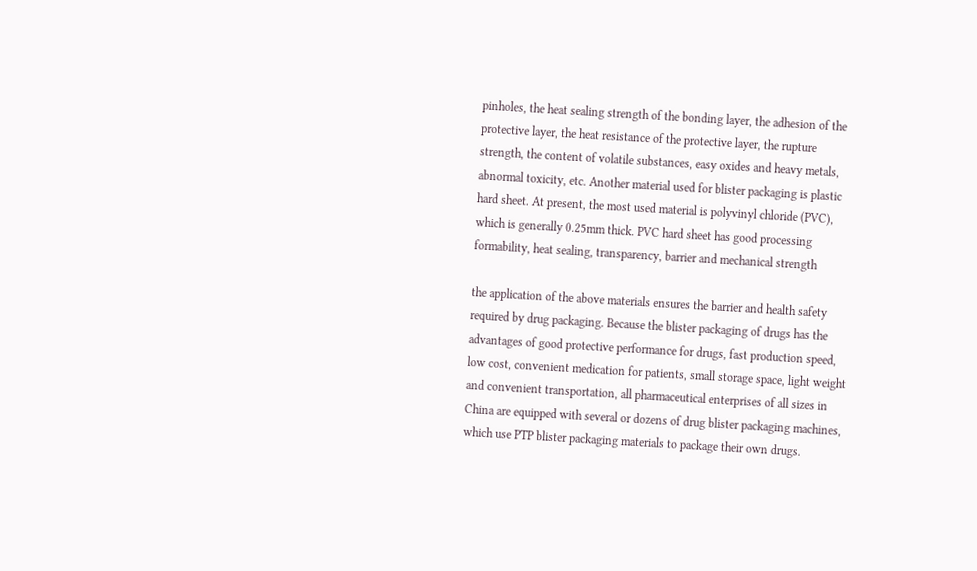pinholes, the heat sealing strength of the bonding layer, the adhesion of the protective layer, the heat resistance of the protective layer, the rupture strength, the content of volatile substances, easy oxides and heavy metals, abnormal toxicity, etc. Another material used for blister packaging is plastic hard sheet. At present, the most used material is polyvinyl chloride (PVC), which is generally 0.25mm thick. PVC hard sheet has good processing formability, heat sealing, transparency, barrier and mechanical strength

the application of the above materials ensures the barrier and health safety required by drug packaging. Because the blister packaging of drugs has the advantages of good protective performance for drugs, fast production speed, low cost, convenient medication for patients, small storage space, light weight and convenient transportation, all pharmaceutical enterprises of all sizes in China are equipped with several or dozens of drug blister packaging machines, which use PTP blister packaging materials to package their own drugs.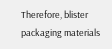Therefore, blister packaging materials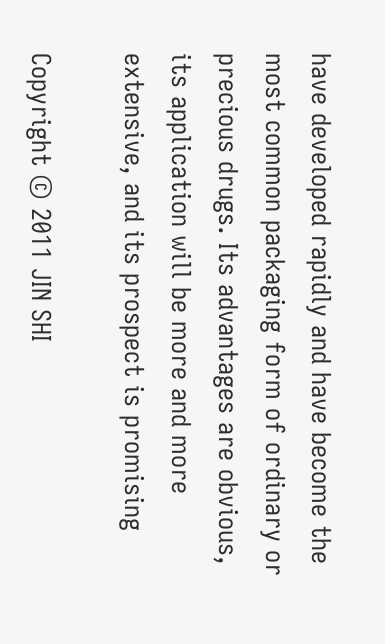have developed rapidly and have become the most common packaging form of ordinary or precious drugs. Its advantages are obvious, its application will be more and more extensive, and its prospect is promising

Copyright © 2011 JIN SHI